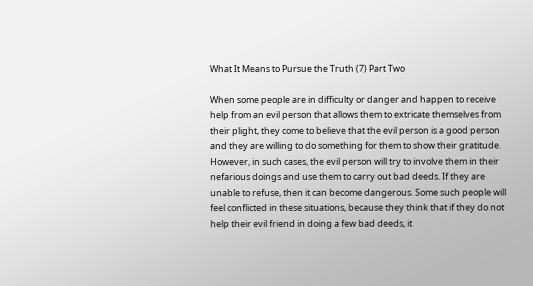What It Means to Pursue the Truth (7) Part Two

When some people are in difficulty or danger and happen to receive help from an evil person that allows them to extricate themselves from their plight, they come to believe that the evil person is a good person and they are willing to do something for them to show their gratitude. However, in such cases, the evil person will try to involve them in their nefarious doings and use them to carry out bad deeds. If they are unable to refuse, then it can become dangerous. Some such people will feel conflicted in these situations, because they think that if they do not help their evil friend in doing a few bad deeds, it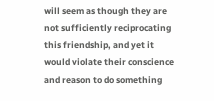will seem as though they are not sufficiently reciprocating this friendship, and yet it would violate their conscience and reason to do something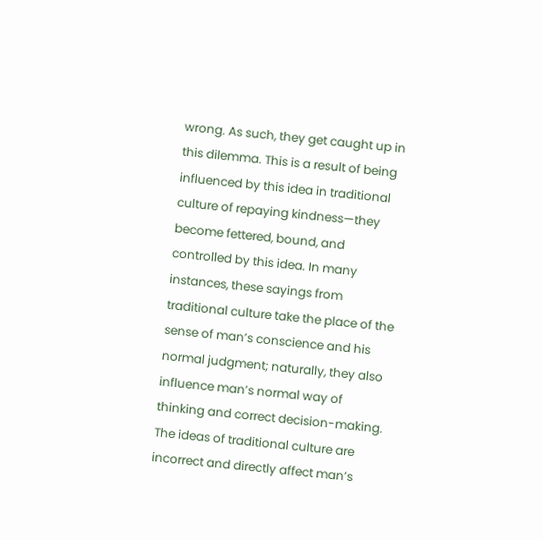wrong. As such, they get caught up in this dilemma. This is a result of being influenced by this idea in traditional culture of repaying kindness—they become fettered, bound, and controlled by this idea. In many instances, these sayings from traditional culture take the place of the sense of man’s conscience and his normal judgment; naturally, they also influence man’s normal way of thinking and correct decision-making. The ideas of traditional culture are incorrect and directly affect man’s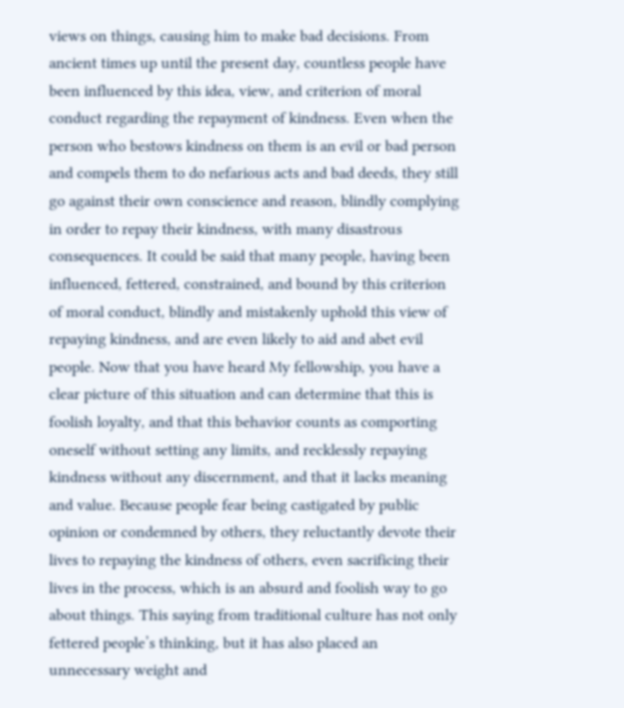views on things, causing him to make bad decisions. From ancient times up until the present day, countless people have been influenced by this idea, view, and criterion of moral conduct regarding the repayment of kindness. Even when the person who bestows kindness on them is an evil or bad person and compels them to do nefarious acts and bad deeds, they still go against their own conscience and reason, blindly complying in order to repay their kindness, with many disastrous consequences. It could be said that many people, having been influenced, fettered, constrained, and bound by this criterion of moral conduct, blindly and mistakenly uphold this view of repaying kindness, and are even likely to aid and abet evil people. Now that you have heard My fellowship, you have a clear picture of this situation and can determine that this is foolish loyalty, and that this behavior counts as comporting oneself without setting any limits, and recklessly repaying kindness without any discernment, and that it lacks meaning and value. Because people fear being castigated by public opinion or condemned by others, they reluctantly devote their lives to repaying the kindness of others, even sacrificing their lives in the process, which is an absurd and foolish way to go about things. This saying from traditional culture has not only fettered people’s thinking, but it has also placed an unnecessary weight and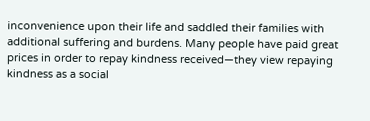inconvenience upon their life and saddled their families with additional suffering and burdens. Many people have paid great prices in order to repay kindness received—they view repaying kindness as a social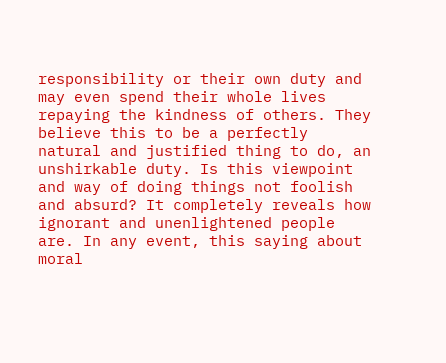responsibility or their own duty and may even spend their whole lives repaying the kindness of others. They believe this to be a perfectly natural and justified thing to do, an unshirkable duty. Is this viewpoint and way of doing things not foolish and absurd? It completely reveals how ignorant and unenlightened people are. In any event, this saying about moral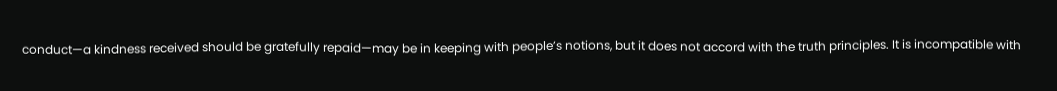conduct—a kindness received should be gratefully repaid—may be in keeping with people’s notions, but it does not accord with the truth principles. It is incompatible with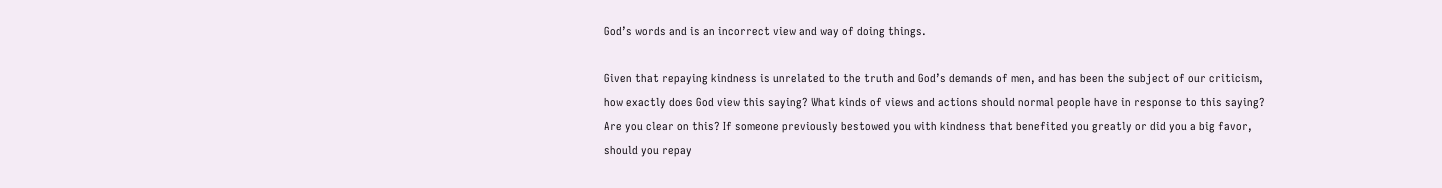God’s words and is an incorrect view and way of doing things.

Given that repaying kindness is unrelated to the truth and God’s demands of men, and has been the subject of our criticism, how exactly does God view this saying? What kinds of views and actions should normal people have in response to this saying? Are you clear on this? If someone previously bestowed you with kindness that benefited you greatly or did you a big favor, should you repay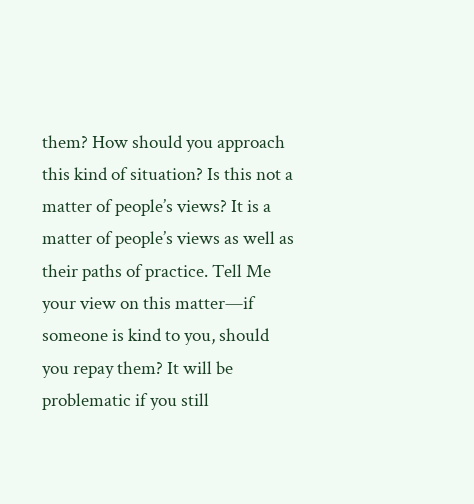them? How should you approach this kind of situation? Is this not a matter of people’s views? It is a matter of people’s views as well as their paths of practice. Tell Me your view on this matter—if someone is kind to you, should you repay them? It will be problematic if you still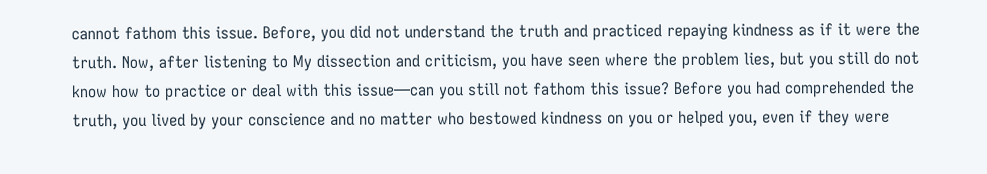cannot fathom this issue. Before, you did not understand the truth and practiced repaying kindness as if it were the truth. Now, after listening to My dissection and criticism, you have seen where the problem lies, but you still do not know how to practice or deal with this issue—can you still not fathom this issue? Before you had comprehended the truth, you lived by your conscience and no matter who bestowed kindness on you or helped you, even if they were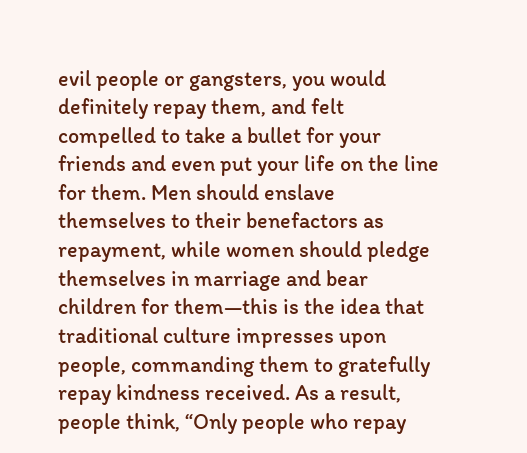evil people or gangsters, you would definitely repay them, and felt compelled to take a bullet for your friends and even put your life on the line for them. Men should enslave themselves to their benefactors as repayment, while women should pledge themselves in marriage and bear children for them—this is the idea that traditional culture impresses upon people, commanding them to gratefully repay kindness received. As a result, people think, “Only people who repay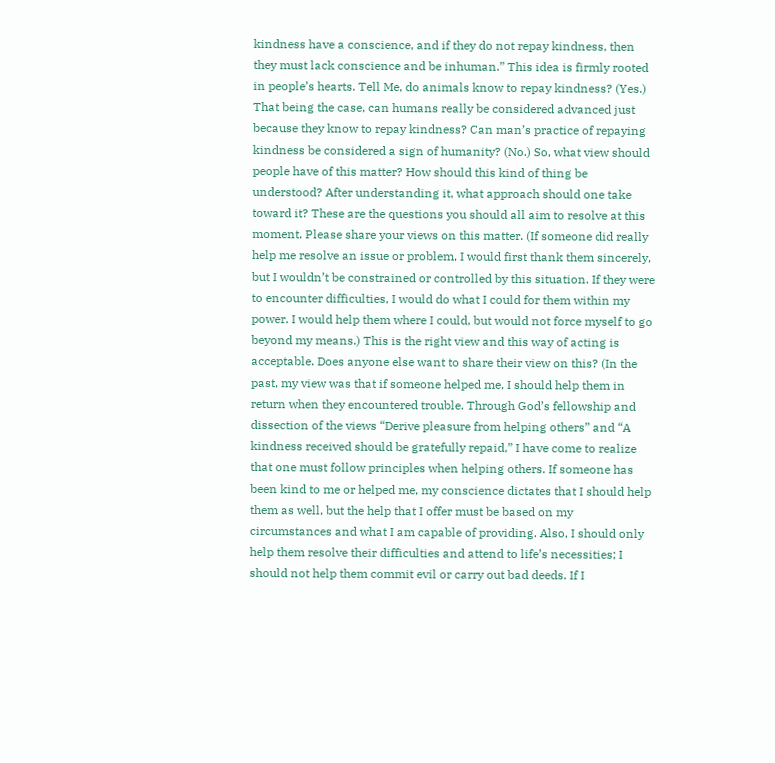kindness have a conscience, and if they do not repay kindness, then they must lack conscience and be inhuman.” This idea is firmly rooted in people’s hearts. Tell Me, do animals know to repay kindness? (Yes.) That being the case, can humans really be considered advanced just because they know to repay kindness? Can man’s practice of repaying kindness be considered a sign of humanity? (No.) So, what view should people have of this matter? How should this kind of thing be understood? After understanding it, what approach should one take toward it? These are the questions you should all aim to resolve at this moment. Please share your views on this matter. (If someone did really help me resolve an issue or problem, I would first thank them sincerely, but I wouldn’t be constrained or controlled by this situation. If they were to encounter difficulties, I would do what I could for them within my power. I would help them where I could, but would not force myself to go beyond my means.) This is the right view and this way of acting is acceptable. Does anyone else want to share their view on this? (In the past, my view was that if someone helped me, I should help them in return when they encountered trouble. Through God’s fellowship and dissection of the views “Derive pleasure from helping others” and “A kindness received should be gratefully repaid,” I have come to realize that one must follow principles when helping others. If someone has been kind to me or helped me, my conscience dictates that I should help them as well, but the help that I offer must be based on my circumstances and what I am capable of providing. Also, I should only help them resolve their difficulties and attend to life’s necessities; I should not help them commit evil or carry out bad deeds. If I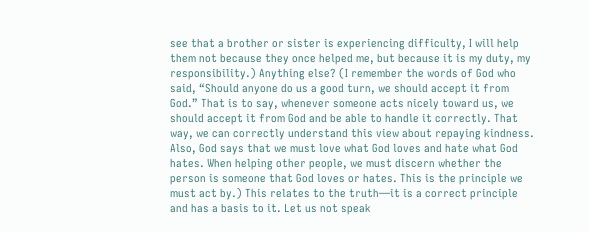see that a brother or sister is experiencing difficulty, I will help them not because they once helped me, but because it is my duty, my responsibility.) Anything else? (I remember the words of God who said, “Should anyone do us a good turn, we should accept it from God.” That is to say, whenever someone acts nicely toward us, we should accept it from God and be able to handle it correctly. That way, we can correctly understand this view about repaying kindness. Also, God says that we must love what God loves and hate what God hates. When helping other people, we must discern whether the person is someone that God loves or hates. This is the principle we must act by.) This relates to the truth—it is a correct principle and has a basis to it. Let us not speak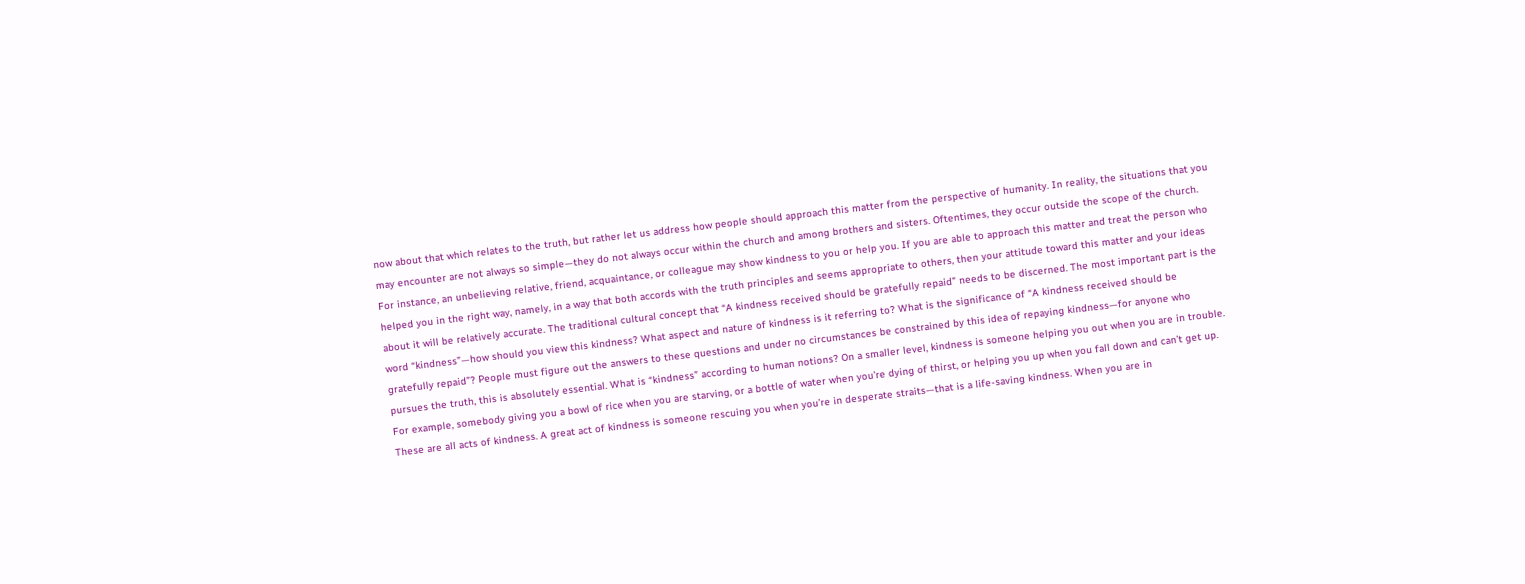now about that which relates to the truth, but rather let us address how people should approach this matter from the perspective of humanity. In reality, the situations that you may encounter are not always so simple—they do not always occur within the church and among brothers and sisters. Oftentimes, they occur outside the scope of the church. For instance, an unbelieving relative, friend, acquaintance, or colleague may show kindness to you or help you. If you are able to approach this matter and treat the person who helped you in the right way, namely, in a way that both accords with the truth principles and seems appropriate to others, then your attitude toward this matter and your ideas about it will be relatively accurate. The traditional cultural concept that “A kindness received should be gratefully repaid” needs to be discerned. The most important part is the word “kindness”—how should you view this kindness? What aspect and nature of kindness is it referring to? What is the significance of “A kindness received should be gratefully repaid”? People must figure out the answers to these questions and under no circumstances be constrained by this idea of repaying kindness—for anyone who pursues the truth, this is absolutely essential. What is “kindness” according to human notions? On a smaller level, kindness is someone helping you out when you are in trouble. For example, somebody giving you a bowl of rice when you are starving, or a bottle of water when you’re dying of thirst, or helping you up when you fall down and can’t get up. These are all acts of kindness. A great act of kindness is someone rescuing you when you’re in desperate straits—that is a life-saving kindness. When you are in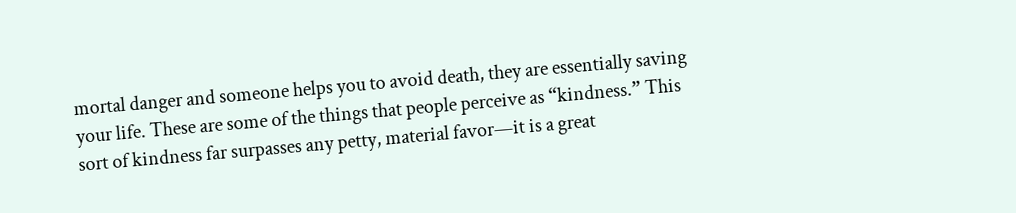mortal danger and someone helps you to avoid death, they are essentially saving your life. These are some of the things that people perceive as “kindness.” This sort of kindness far surpasses any petty, material favor—it is a great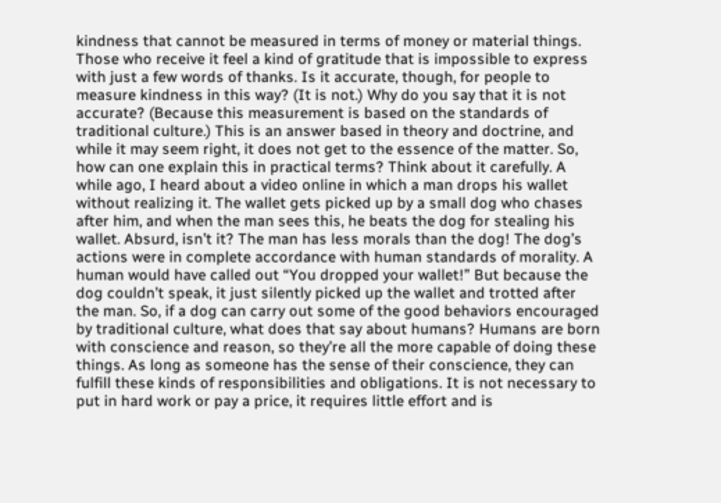kindness that cannot be measured in terms of money or material things. Those who receive it feel a kind of gratitude that is impossible to express with just a few words of thanks. Is it accurate, though, for people to measure kindness in this way? (It is not.) Why do you say that it is not accurate? (Because this measurement is based on the standards of traditional culture.) This is an answer based in theory and doctrine, and while it may seem right, it does not get to the essence of the matter. So, how can one explain this in practical terms? Think about it carefully. A while ago, I heard about a video online in which a man drops his wallet without realizing it. The wallet gets picked up by a small dog who chases after him, and when the man sees this, he beats the dog for stealing his wallet. Absurd, isn’t it? The man has less morals than the dog! The dog’s actions were in complete accordance with human standards of morality. A human would have called out “You dropped your wallet!” But because the dog couldn’t speak, it just silently picked up the wallet and trotted after the man. So, if a dog can carry out some of the good behaviors encouraged by traditional culture, what does that say about humans? Humans are born with conscience and reason, so they’re all the more capable of doing these things. As long as someone has the sense of their conscience, they can fulfill these kinds of responsibilities and obligations. It is not necessary to put in hard work or pay a price, it requires little effort and is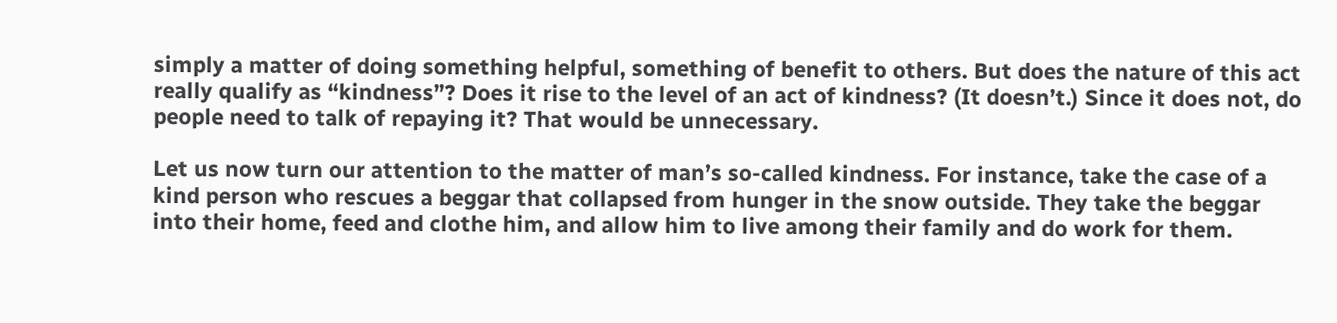simply a matter of doing something helpful, something of benefit to others. But does the nature of this act really qualify as “kindness”? Does it rise to the level of an act of kindness? (It doesn’t.) Since it does not, do people need to talk of repaying it? That would be unnecessary.

Let us now turn our attention to the matter of man’s so-called kindness. For instance, take the case of a kind person who rescues a beggar that collapsed from hunger in the snow outside. They take the beggar into their home, feed and clothe him, and allow him to live among their family and do work for them.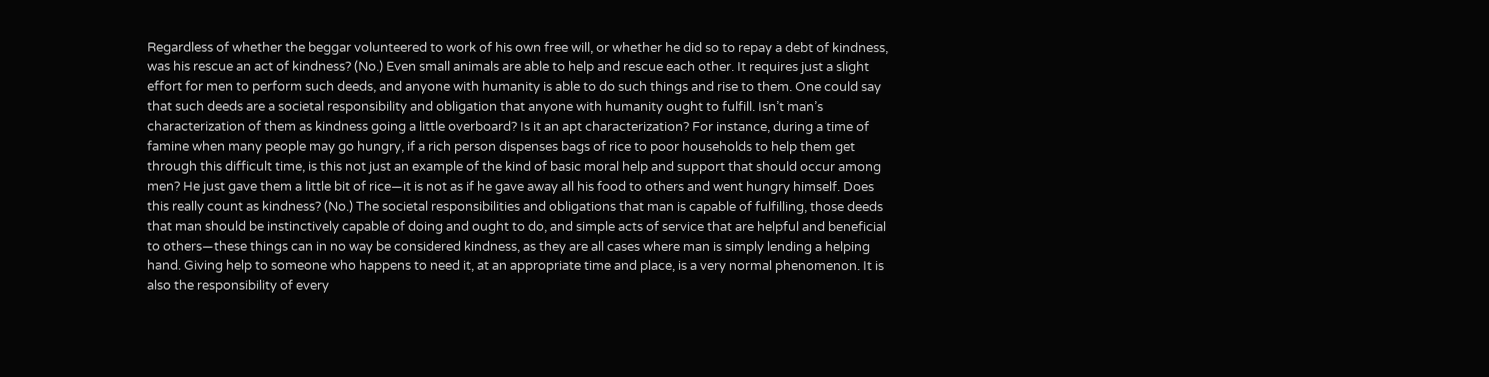Regardless of whether the beggar volunteered to work of his own free will, or whether he did so to repay a debt of kindness, was his rescue an act of kindness? (No.) Even small animals are able to help and rescue each other. It requires just a slight effort for men to perform such deeds, and anyone with humanity is able to do such things and rise to them. One could say that such deeds are a societal responsibility and obligation that anyone with humanity ought to fulfill. Isn’t man’s characterization of them as kindness going a little overboard? Is it an apt characterization? For instance, during a time of famine when many people may go hungry, if a rich person dispenses bags of rice to poor households to help them get through this difficult time, is this not just an example of the kind of basic moral help and support that should occur among men? He just gave them a little bit of rice—it is not as if he gave away all his food to others and went hungry himself. Does this really count as kindness? (No.) The societal responsibilities and obligations that man is capable of fulfilling, those deeds that man should be instinctively capable of doing and ought to do, and simple acts of service that are helpful and beneficial to others—these things can in no way be considered kindness, as they are all cases where man is simply lending a helping hand. Giving help to someone who happens to need it, at an appropriate time and place, is a very normal phenomenon. It is also the responsibility of every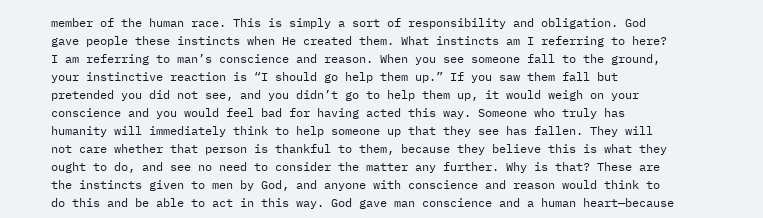member of the human race. This is simply a sort of responsibility and obligation. God gave people these instincts when He created them. What instincts am I referring to here? I am referring to man’s conscience and reason. When you see someone fall to the ground, your instinctive reaction is “I should go help them up.” If you saw them fall but pretended you did not see, and you didn’t go to help them up, it would weigh on your conscience and you would feel bad for having acted this way. Someone who truly has humanity will immediately think to help someone up that they see has fallen. They will not care whether that person is thankful to them, because they believe this is what they ought to do, and see no need to consider the matter any further. Why is that? These are the instincts given to men by God, and anyone with conscience and reason would think to do this and be able to act in this way. God gave man conscience and a human heart—because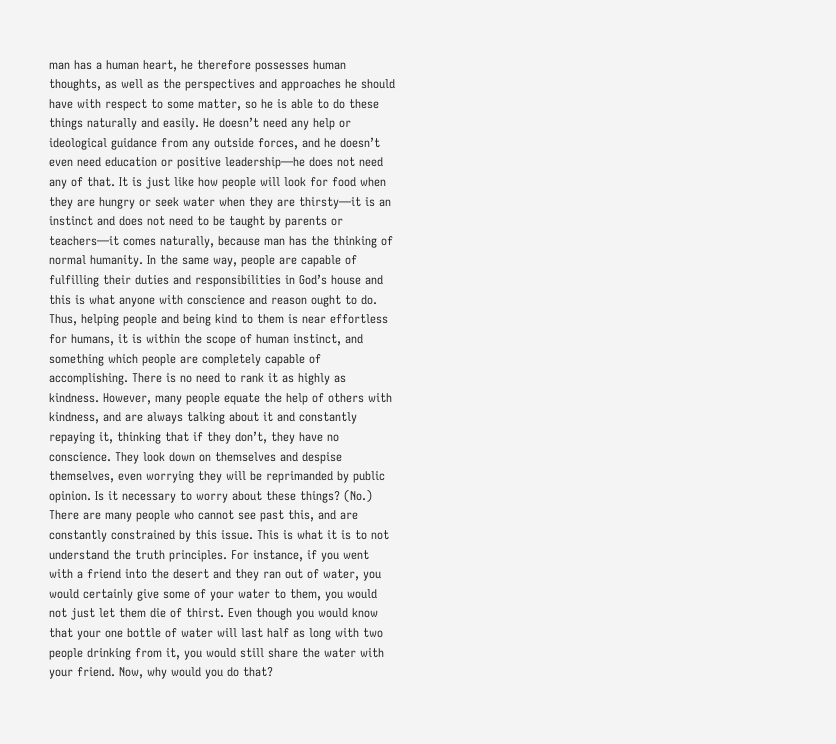man has a human heart, he therefore possesses human thoughts, as well as the perspectives and approaches he should have with respect to some matter, so he is able to do these things naturally and easily. He doesn’t need any help or ideological guidance from any outside forces, and he doesn’t even need education or positive leadership—he does not need any of that. It is just like how people will look for food when they are hungry or seek water when they are thirsty—it is an instinct and does not need to be taught by parents or teachers—it comes naturally, because man has the thinking of normal humanity. In the same way, people are capable of fulfilling their duties and responsibilities in God’s house and this is what anyone with conscience and reason ought to do. Thus, helping people and being kind to them is near effortless for humans, it is within the scope of human instinct, and something which people are completely capable of accomplishing. There is no need to rank it as highly as kindness. However, many people equate the help of others with kindness, and are always talking about it and constantly repaying it, thinking that if they don’t, they have no conscience. They look down on themselves and despise themselves, even worrying they will be reprimanded by public opinion. Is it necessary to worry about these things? (No.) There are many people who cannot see past this, and are constantly constrained by this issue. This is what it is to not understand the truth principles. For instance, if you went with a friend into the desert and they ran out of water, you would certainly give some of your water to them, you would not just let them die of thirst. Even though you would know that your one bottle of water will last half as long with two people drinking from it, you would still share the water with your friend. Now, why would you do that?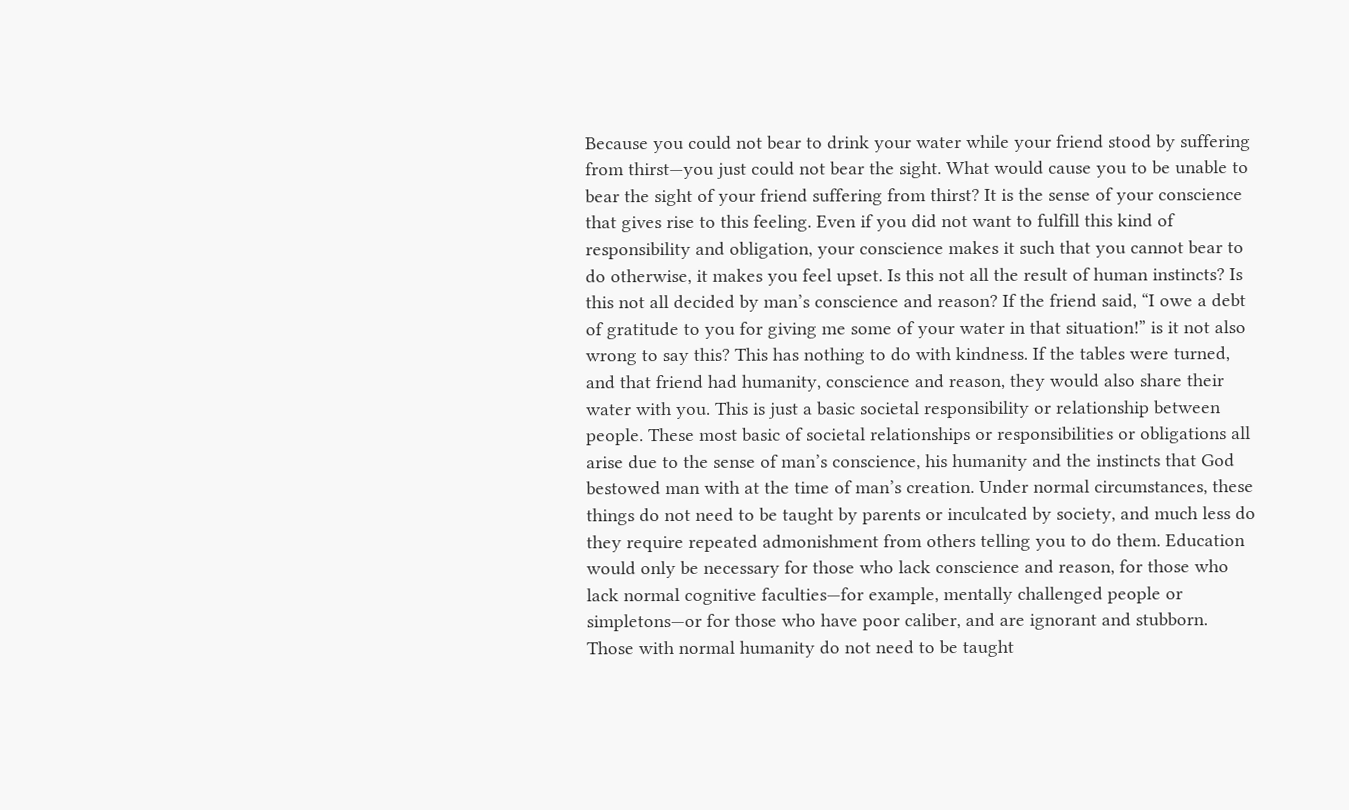Because you could not bear to drink your water while your friend stood by suffering from thirst—you just could not bear the sight. What would cause you to be unable to bear the sight of your friend suffering from thirst? It is the sense of your conscience that gives rise to this feeling. Even if you did not want to fulfill this kind of responsibility and obligation, your conscience makes it such that you cannot bear to do otherwise, it makes you feel upset. Is this not all the result of human instincts? Is this not all decided by man’s conscience and reason? If the friend said, “I owe a debt of gratitude to you for giving me some of your water in that situation!” is it not also wrong to say this? This has nothing to do with kindness. If the tables were turned, and that friend had humanity, conscience and reason, they would also share their water with you. This is just a basic societal responsibility or relationship between people. These most basic of societal relationships or responsibilities or obligations all arise due to the sense of man’s conscience, his humanity and the instincts that God bestowed man with at the time of man’s creation. Under normal circumstances, these things do not need to be taught by parents or inculcated by society, and much less do they require repeated admonishment from others telling you to do them. Education would only be necessary for those who lack conscience and reason, for those who lack normal cognitive faculties—for example, mentally challenged people or simpletons—or for those who have poor caliber, and are ignorant and stubborn. Those with normal humanity do not need to be taught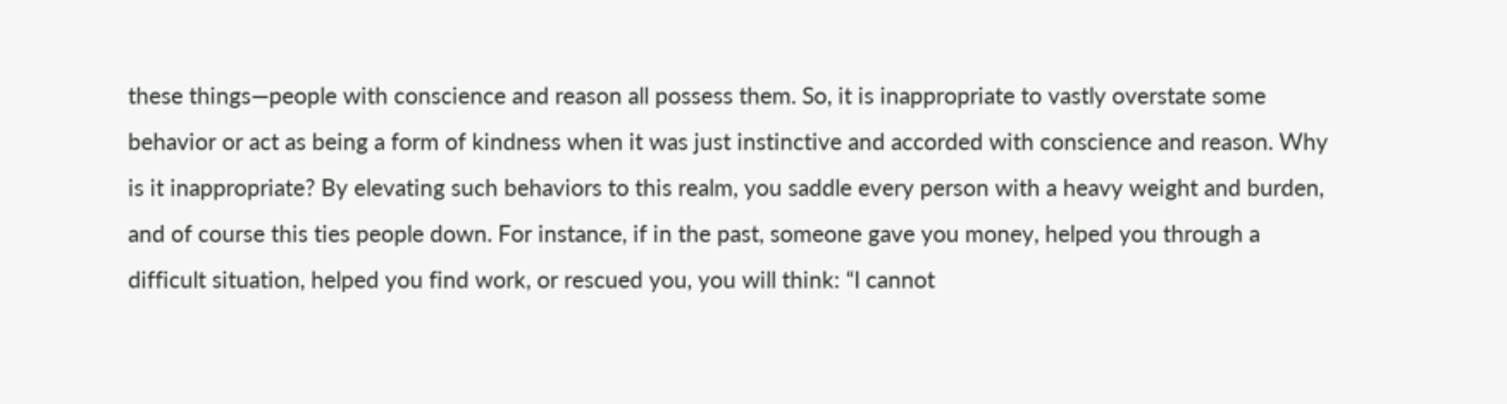these things—people with conscience and reason all possess them. So, it is inappropriate to vastly overstate some behavior or act as being a form of kindness when it was just instinctive and accorded with conscience and reason. Why is it inappropriate? By elevating such behaviors to this realm, you saddle every person with a heavy weight and burden, and of course this ties people down. For instance, if in the past, someone gave you money, helped you through a difficult situation, helped you find work, or rescued you, you will think: “I cannot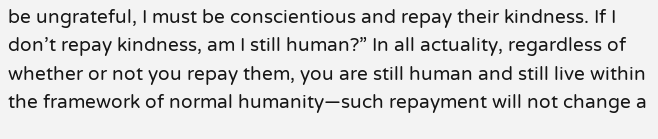be ungrateful, I must be conscientious and repay their kindness. If I don’t repay kindness, am I still human?” In all actuality, regardless of whether or not you repay them, you are still human and still live within the framework of normal humanity—such repayment will not change a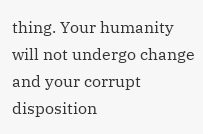thing. Your humanity will not undergo change and your corrupt disposition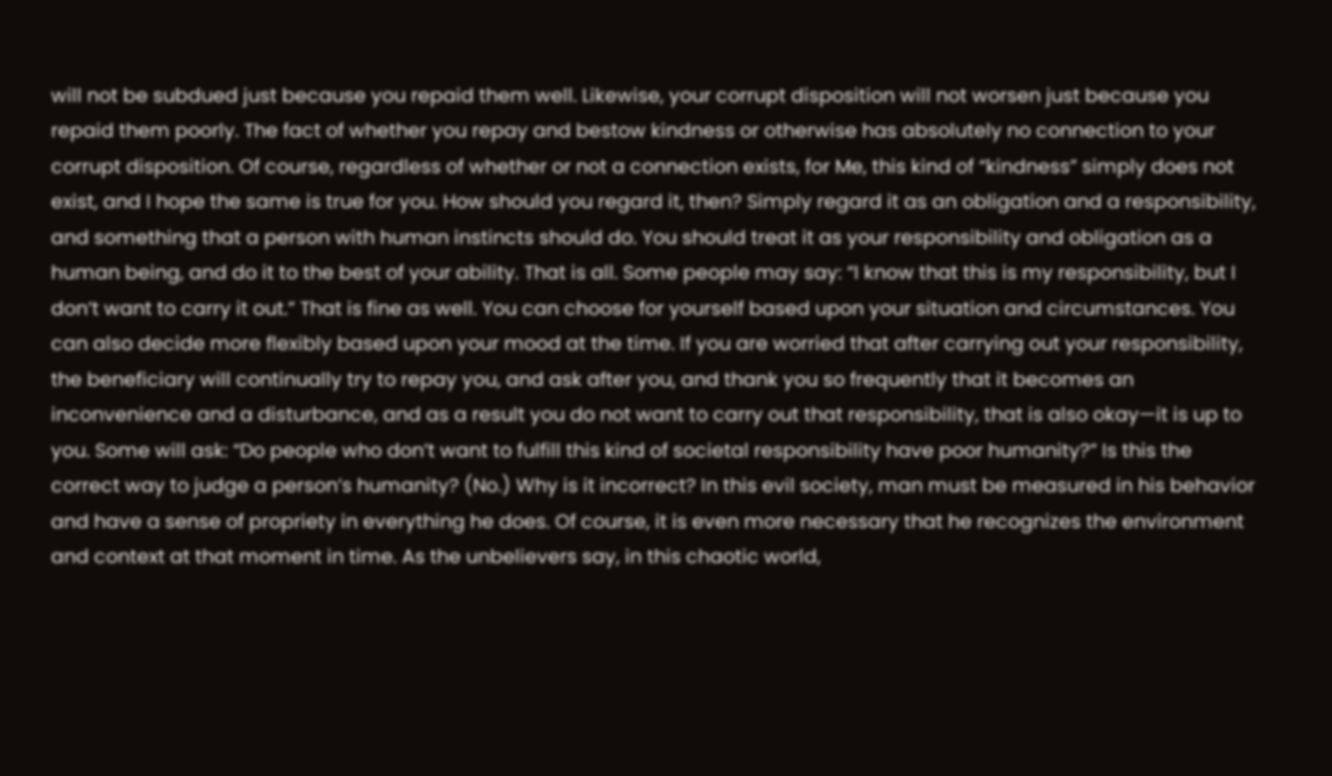will not be subdued just because you repaid them well. Likewise, your corrupt disposition will not worsen just because you repaid them poorly. The fact of whether you repay and bestow kindness or otherwise has absolutely no connection to your corrupt disposition. Of course, regardless of whether or not a connection exists, for Me, this kind of “kindness” simply does not exist, and I hope the same is true for you. How should you regard it, then? Simply regard it as an obligation and a responsibility, and something that a person with human instincts should do. You should treat it as your responsibility and obligation as a human being, and do it to the best of your ability. That is all. Some people may say: “I know that this is my responsibility, but I don’t want to carry it out.” That is fine as well. You can choose for yourself based upon your situation and circumstances. You can also decide more flexibly based upon your mood at the time. If you are worried that after carrying out your responsibility, the beneficiary will continually try to repay you, and ask after you, and thank you so frequently that it becomes an inconvenience and a disturbance, and as a result you do not want to carry out that responsibility, that is also okay—it is up to you. Some will ask: “Do people who don’t want to fulfill this kind of societal responsibility have poor humanity?” Is this the correct way to judge a person’s humanity? (No.) Why is it incorrect? In this evil society, man must be measured in his behavior and have a sense of propriety in everything he does. Of course, it is even more necessary that he recognizes the environment and context at that moment in time. As the unbelievers say, in this chaotic world,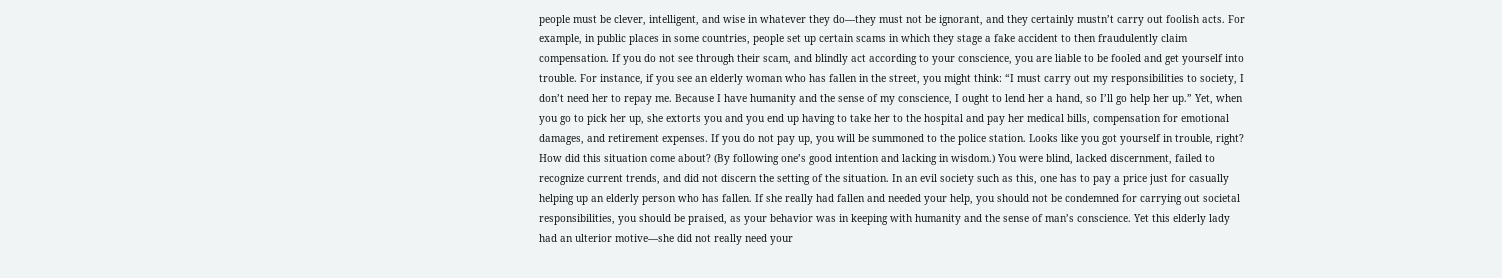people must be clever, intelligent, and wise in whatever they do—they must not be ignorant, and they certainly mustn’t carry out foolish acts. For example, in public places in some countries, people set up certain scams in which they stage a fake accident to then fraudulently claim compensation. If you do not see through their scam, and blindly act according to your conscience, you are liable to be fooled and get yourself into trouble. For instance, if you see an elderly woman who has fallen in the street, you might think: “I must carry out my responsibilities to society, I don’t need her to repay me. Because I have humanity and the sense of my conscience, I ought to lend her a hand, so I’ll go help her up.” Yet, when you go to pick her up, she extorts you and you end up having to take her to the hospital and pay her medical bills, compensation for emotional damages, and retirement expenses. If you do not pay up, you will be summoned to the police station. Looks like you got yourself in trouble, right? How did this situation come about? (By following one’s good intention and lacking in wisdom.) You were blind, lacked discernment, failed to recognize current trends, and did not discern the setting of the situation. In an evil society such as this, one has to pay a price just for casually helping up an elderly person who has fallen. If she really had fallen and needed your help, you should not be condemned for carrying out societal responsibilities, you should be praised, as your behavior was in keeping with humanity and the sense of man’s conscience. Yet this elderly lady had an ulterior motive—she did not really need your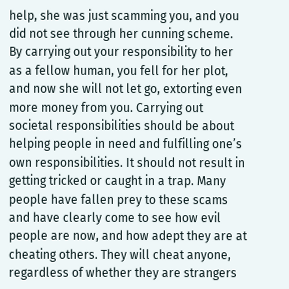help, she was just scamming you, and you did not see through her cunning scheme. By carrying out your responsibility to her as a fellow human, you fell for her plot, and now she will not let go, extorting even more money from you. Carrying out societal responsibilities should be about helping people in need and fulfilling one’s own responsibilities. It should not result in getting tricked or caught in a trap. Many people have fallen prey to these scams and have clearly come to see how evil people are now, and how adept they are at cheating others. They will cheat anyone, regardless of whether they are strangers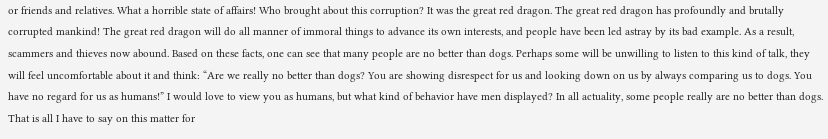or friends and relatives. What a horrible state of affairs! Who brought about this corruption? It was the great red dragon. The great red dragon has profoundly and brutally corrupted mankind! The great red dragon will do all manner of immoral things to advance its own interests, and people have been led astray by its bad example. As a result, scammers and thieves now abound. Based on these facts, one can see that many people are no better than dogs. Perhaps some will be unwilling to listen to this kind of talk, they will feel uncomfortable about it and think: “Are we really no better than dogs? You are showing disrespect for us and looking down on us by always comparing us to dogs. You have no regard for us as humans!” I would love to view you as humans, but what kind of behavior have men displayed? In all actuality, some people really are no better than dogs. That is all I have to say on this matter for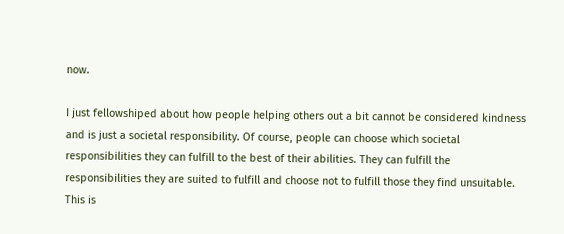now.

I just fellowshiped about how people helping others out a bit cannot be considered kindness and is just a societal responsibility. Of course, people can choose which societal responsibilities they can fulfill to the best of their abilities. They can fulfill the responsibilities they are suited to fulfill and choose not to fulfill those they find unsuitable. This is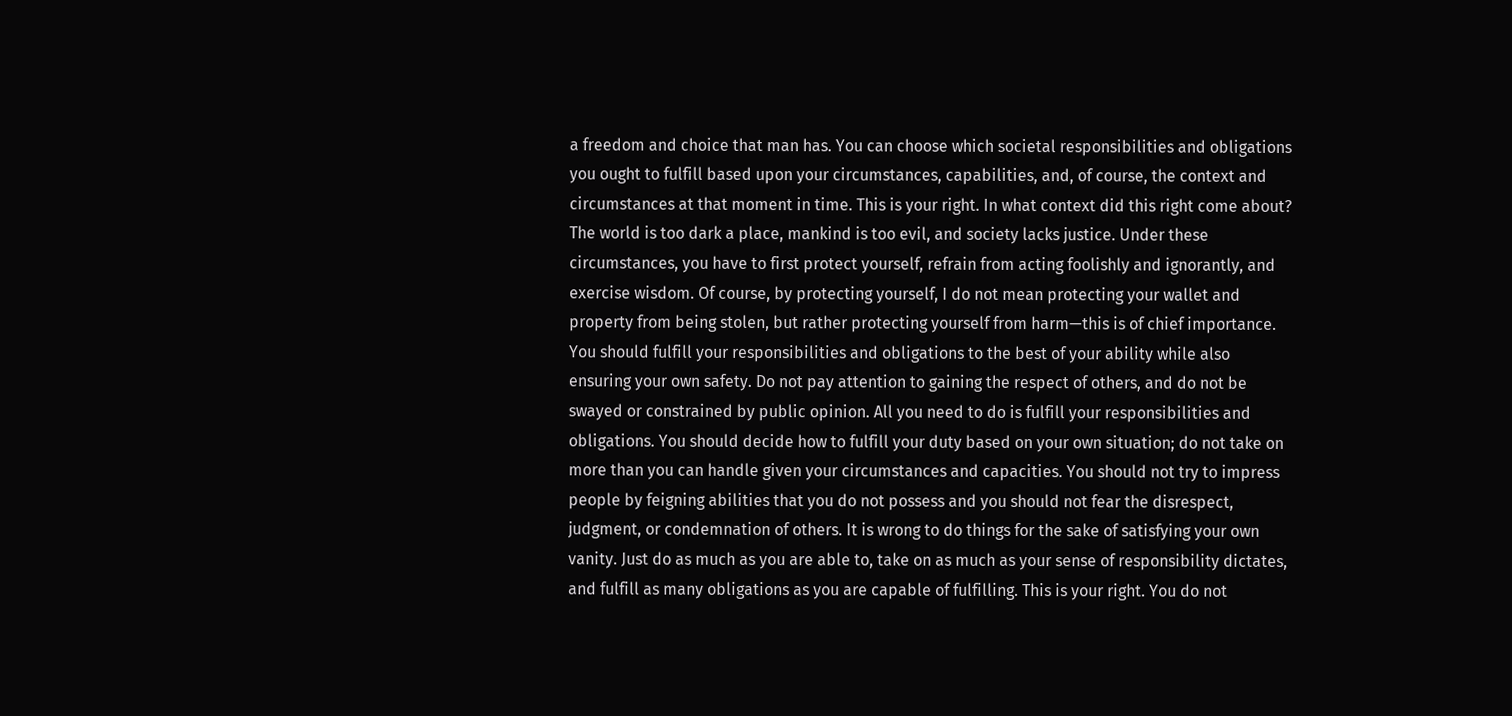a freedom and choice that man has. You can choose which societal responsibilities and obligations you ought to fulfill based upon your circumstances, capabilities, and, of course, the context and circumstances at that moment in time. This is your right. In what context did this right come about? The world is too dark a place, mankind is too evil, and society lacks justice. Under these circumstances, you have to first protect yourself, refrain from acting foolishly and ignorantly, and exercise wisdom. Of course, by protecting yourself, I do not mean protecting your wallet and property from being stolen, but rather protecting yourself from harm—this is of chief importance. You should fulfill your responsibilities and obligations to the best of your ability while also ensuring your own safety. Do not pay attention to gaining the respect of others, and do not be swayed or constrained by public opinion. All you need to do is fulfill your responsibilities and obligations. You should decide how to fulfill your duty based on your own situation; do not take on more than you can handle given your circumstances and capacities. You should not try to impress people by feigning abilities that you do not possess and you should not fear the disrespect, judgment, or condemnation of others. It is wrong to do things for the sake of satisfying your own vanity. Just do as much as you are able to, take on as much as your sense of responsibility dictates, and fulfill as many obligations as you are capable of fulfilling. This is your right. You do not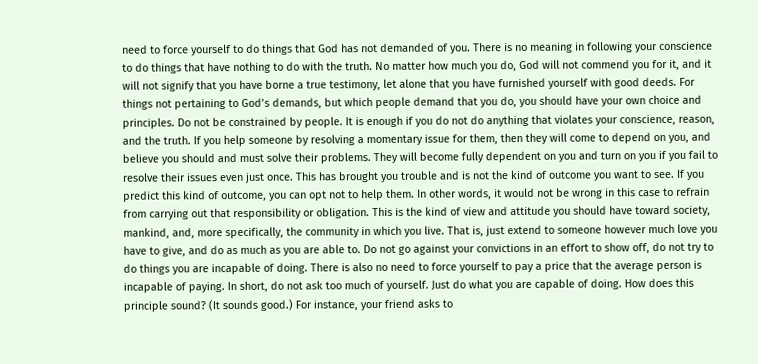need to force yourself to do things that God has not demanded of you. There is no meaning in following your conscience to do things that have nothing to do with the truth. No matter how much you do, God will not commend you for it, and it will not signify that you have borne a true testimony, let alone that you have furnished yourself with good deeds. For things not pertaining to God’s demands, but which people demand that you do, you should have your own choice and principles. Do not be constrained by people. It is enough if you do not do anything that violates your conscience, reason, and the truth. If you help someone by resolving a momentary issue for them, then they will come to depend on you, and believe you should and must solve their problems. They will become fully dependent on you and turn on you if you fail to resolve their issues even just once. This has brought you trouble and is not the kind of outcome you want to see. If you predict this kind of outcome, you can opt not to help them. In other words, it would not be wrong in this case to refrain from carrying out that responsibility or obligation. This is the kind of view and attitude you should have toward society, mankind, and, more specifically, the community in which you live. That is, just extend to someone however much love you have to give, and do as much as you are able to. Do not go against your convictions in an effort to show off, do not try to do things you are incapable of doing. There is also no need to force yourself to pay a price that the average person is incapable of paying. In short, do not ask too much of yourself. Just do what you are capable of doing. How does this principle sound? (It sounds good.) For instance, your friend asks to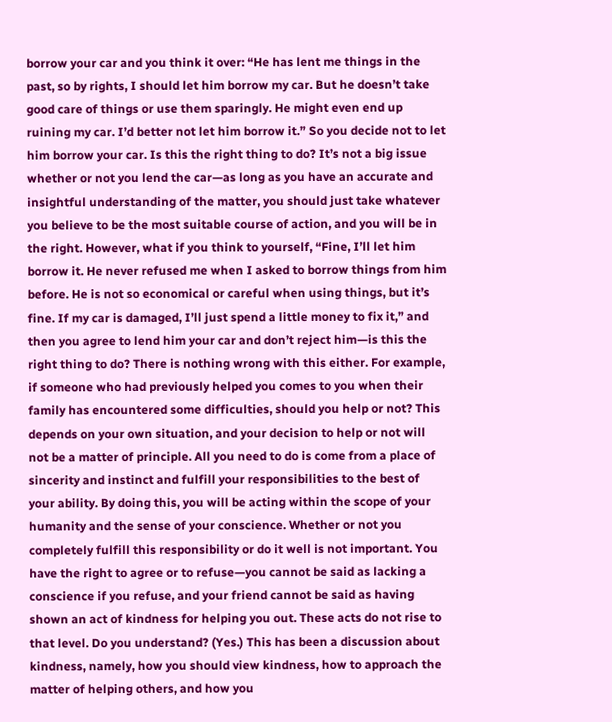borrow your car and you think it over: “He has lent me things in the past, so by rights, I should let him borrow my car. But he doesn’t take good care of things or use them sparingly. He might even end up ruining my car. I’d better not let him borrow it.” So you decide not to let him borrow your car. Is this the right thing to do? It’s not a big issue whether or not you lend the car—as long as you have an accurate and insightful understanding of the matter, you should just take whatever you believe to be the most suitable course of action, and you will be in the right. However, what if you think to yourself, “Fine, I’ll let him borrow it. He never refused me when I asked to borrow things from him before. He is not so economical or careful when using things, but it’s fine. If my car is damaged, I’ll just spend a little money to fix it,” and then you agree to lend him your car and don’t reject him—is this the right thing to do? There is nothing wrong with this either. For example, if someone who had previously helped you comes to you when their family has encountered some difficulties, should you help or not? This depends on your own situation, and your decision to help or not will not be a matter of principle. All you need to do is come from a place of sincerity and instinct and fulfill your responsibilities to the best of your ability. By doing this, you will be acting within the scope of your humanity and the sense of your conscience. Whether or not you completely fulfill this responsibility or do it well is not important. You have the right to agree or to refuse—you cannot be said as lacking a conscience if you refuse, and your friend cannot be said as having shown an act of kindness for helping you out. These acts do not rise to that level. Do you understand? (Yes.) This has been a discussion about kindness, namely, how you should view kindness, how to approach the matter of helping others, and how you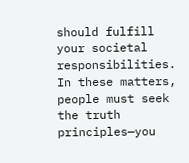should fulfill your societal responsibilities. In these matters, people must seek the truth principles—you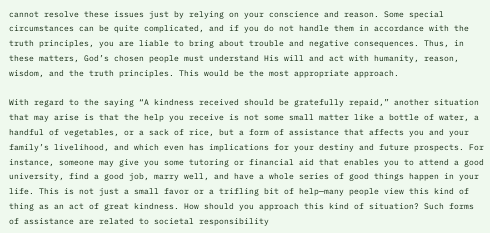cannot resolve these issues just by relying on your conscience and reason. Some special circumstances can be quite complicated, and if you do not handle them in accordance with the truth principles, you are liable to bring about trouble and negative consequences. Thus, in these matters, God’s chosen people must understand His will and act with humanity, reason, wisdom, and the truth principles. This would be the most appropriate approach.

With regard to the saying “A kindness received should be gratefully repaid,” another situation that may arise is that the help you receive is not some small matter like a bottle of water, a handful of vegetables, or a sack of rice, but a form of assistance that affects you and your family’s livelihood, and which even has implications for your destiny and future prospects. For instance, someone may give you some tutoring or financial aid that enables you to attend a good university, find a good job, marry well, and have a whole series of good things happen in your life. This is not just a small favor or a trifling bit of help—many people view this kind of thing as an act of great kindness. How should you approach this kind of situation? Such forms of assistance are related to societal responsibility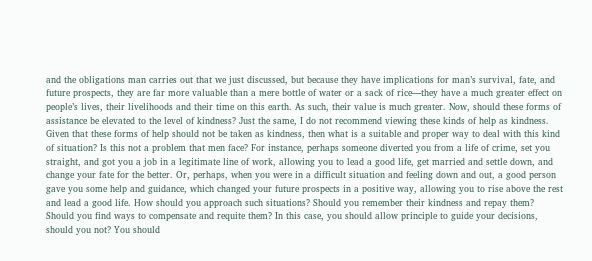and the obligations man carries out that we just discussed, but because they have implications for man’s survival, fate, and future prospects, they are far more valuable than a mere bottle of water or a sack of rice—they have a much greater effect on people’s lives, their livelihoods and their time on this earth. As such, their value is much greater. Now, should these forms of assistance be elevated to the level of kindness? Just the same, I do not recommend viewing these kinds of help as kindness. Given that these forms of help should not be taken as kindness, then what is a suitable and proper way to deal with this kind of situation? Is this not a problem that men face? For instance, perhaps someone diverted you from a life of crime, set you straight, and got you a job in a legitimate line of work, allowing you to lead a good life, get married and settle down, and change your fate for the better. Or, perhaps, when you were in a difficult situation and feeling down and out, a good person gave you some help and guidance, which changed your future prospects in a positive way, allowing you to rise above the rest and lead a good life. How should you approach such situations? Should you remember their kindness and repay them? Should you find ways to compensate and requite them? In this case, you should allow principle to guide your decisions, should you not? You should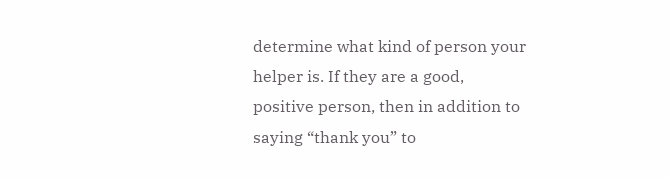determine what kind of person your helper is. If they are a good, positive person, then in addition to saying “thank you” to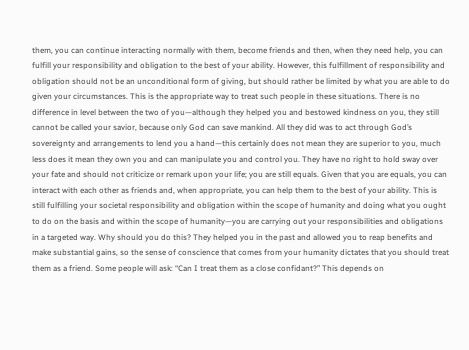them, you can continue interacting normally with them, become friends and then, when they need help, you can fulfill your responsibility and obligation to the best of your ability. However, this fulfillment of responsibility and obligation should not be an unconditional form of giving, but should rather be limited by what you are able to do given your circumstances. This is the appropriate way to treat such people in these situations. There is no difference in level between the two of you—although they helped you and bestowed kindness on you, they still cannot be called your savior, because only God can save mankind. All they did was to act through God’s sovereignty and arrangements to lend you a hand—this certainly does not mean they are superior to you, much less does it mean they own you and can manipulate you and control you. They have no right to hold sway over your fate and should not criticize or remark upon your life; you are still equals. Given that you are equals, you can interact with each other as friends and, when appropriate, you can help them to the best of your ability. This is still fulfilling your societal responsibility and obligation within the scope of humanity and doing what you ought to do on the basis and within the scope of humanity—you are carrying out your responsibilities and obligations in a targeted way. Why should you do this? They helped you in the past and allowed you to reap benefits and make substantial gains, so the sense of conscience that comes from your humanity dictates that you should treat them as a friend. Some people will ask: “Can I treat them as a close confidant?” This depends on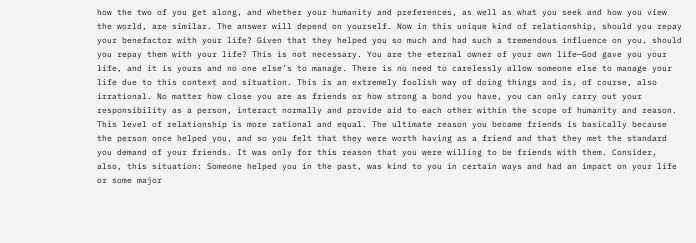how the two of you get along, and whether your humanity and preferences, as well as what you seek and how you view the world, are similar. The answer will depend on yourself. Now in this unique kind of relationship, should you repay your benefactor with your life? Given that they helped you so much and had such a tremendous influence on you, should you repay them with your life? This is not necessary. You are the eternal owner of your own life—God gave you your life, and it is yours and no one else’s to manage. There is no need to carelessly allow someone else to manage your life due to this context and situation. This is an extremely foolish way of doing things and is, of course, also irrational. No matter how close you are as friends or how strong a bond you have, you can only carry out your responsibility as a person, interact normally and provide aid to each other within the scope of humanity and reason. This level of relationship is more rational and equal. The ultimate reason you became friends is basically because the person once helped you, and so you felt that they were worth having as a friend and that they met the standard you demand of your friends. It was only for this reason that you were willing to be friends with them. Consider, also, this situation: Someone helped you in the past, was kind to you in certain ways and had an impact on your life or some major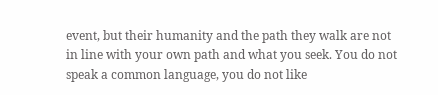event, but their humanity and the path they walk are not in line with your own path and what you seek. You do not speak a common language, you do not like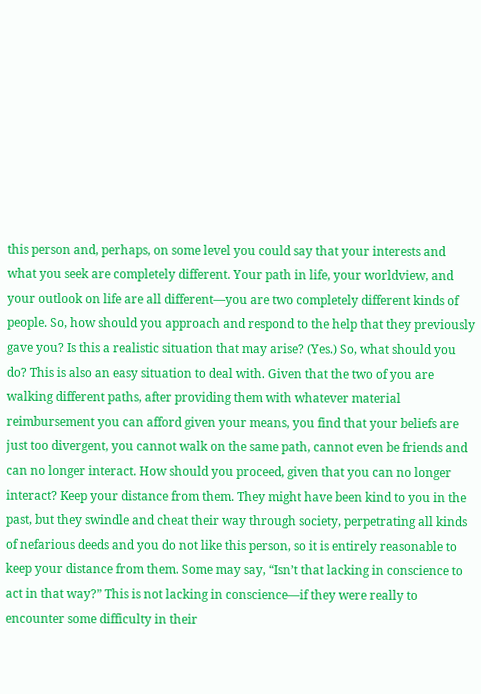this person and, perhaps, on some level you could say that your interests and what you seek are completely different. Your path in life, your worldview, and your outlook on life are all different—you are two completely different kinds of people. So, how should you approach and respond to the help that they previously gave you? Is this a realistic situation that may arise? (Yes.) So, what should you do? This is also an easy situation to deal with. Given that the two of you are walking different paths, after providing them with whatever material reimbursement you can afford given your means, you find that your beliefs are just too divergent, you cannot walk on the same path, cannot even be friends and can no longer interact. How should you proceed, given that you can no longer interact? Keep your distance from them. They might have been kind to you in the past, but they swindle and cheat their way through society, perpetrating all kinds of nefarious deeds and you do not like this person, so it is entirely reasonable to keep your distance from them. Some may say, “Isn’t that lacking in conscience to act in that way?” This is not lacking in conscience—if they were really to encounter some difficulty in their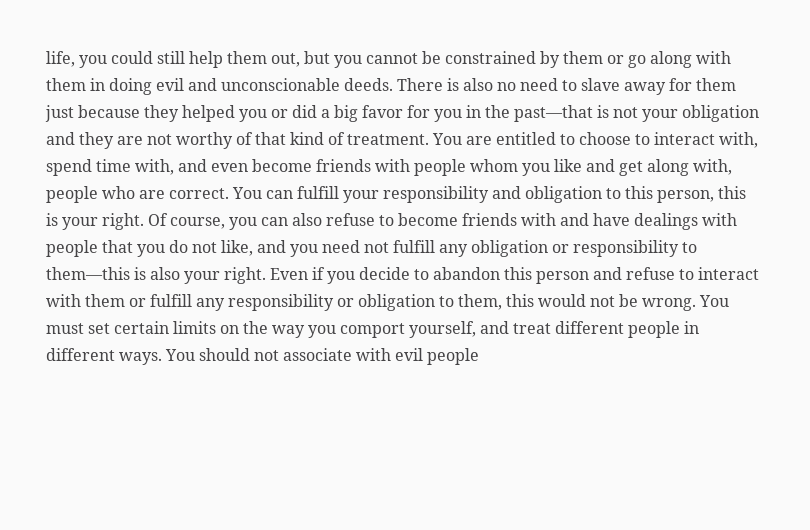life, you could still help them out, but you cannot be constrained by them or go along with them in doing evil and unconscionable deeds. There is also no need to slave away for them just because they helped you or did a big favor for you in the past—that is not your obligation and they are not worthy of that kind of treatment. You are entitled to choose to interact with, spend time with, and even become friends with people whom you like and get along with, people who are correct. You can fulfill your responsibility and obligation to this person, this is your right. Of course, you can also refuse to become friends with and have dealings with people that you do not like, and you need not fulfill any obligation or responsibility to them—this is also your right. Even if you decide to abandon this person and refuse to interact with them or fulfill any responsibility or obligation to them, this would not be wrong. You must set certain limits on the way you comport yourself, and treat different people in different ways. You should not associate with evil people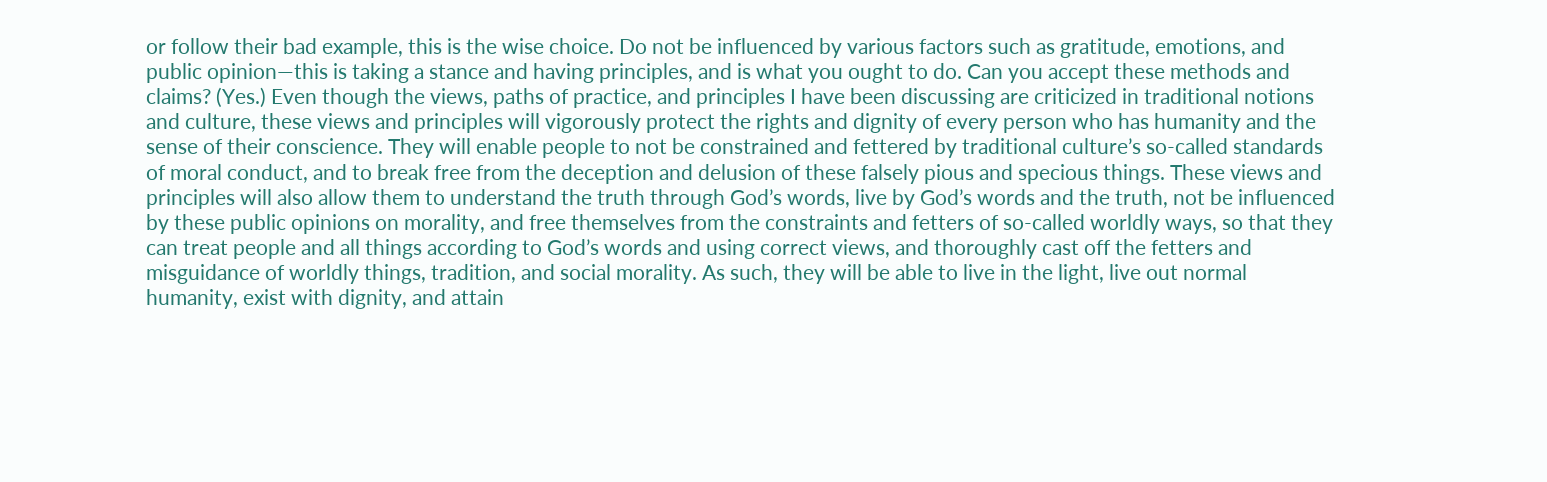or follow their bad example, this is the wise choice. Do not be influenced by various factors such as gratitude, emotions, and public opinion—this is taking a stance and having principles, and is what you ought to do. Can you accept these methods and claims? (Yes.) Even though the views, paths of practice, and principles I have been discussing are criticized in traditional notions and culture, these views and principles will vigorously protect the rights and dignity of every person who has humanity and the sense of their conscience. They will enable people to not be constrained and fettered by traditional culture’s so-called standards of moral conduct, and to break free from the deception and delusion of these falsely pious and specious things. These views and principles will also allow them to understand the truth through God’s words, live by God’s words and the truth, not be influenced by these public opinions on morality, and free themselves from the constraints and fetters of so-called worldly ways, so that they can treat people and all things according to God’s words and using correct views, and thoroughly cast off the fetters and misguidance of worldly things, tradition, and social morality. As such, they will be able to live in the light, live out normal humanity, exist with dignity, and attain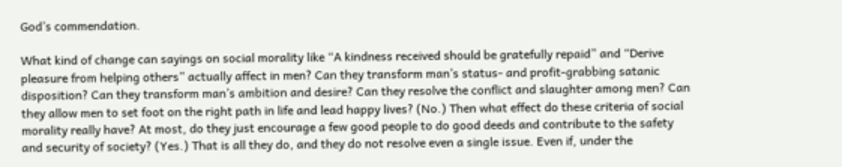God’s commendation.

What kind of change can sayings on social morality like “A kindness received should be gratefully repaid” and “Derive pleasure from helping others” actually affect in men? Can they transform man’s status- and profit-grabbing satanic disposition? Can they transform man’s ambition and desire? Can they resolve the conflict and slaughter among men? Can they allow men to set foot on the right path in life and lead happy lives? (No.) Then what effect do these criteria of social morality really have? At most, do they just encourage a few good people to do good deeds and contribute to the safety and security of society? (Yes.) That is all they do, and they do not resolve even a single issue. Even if, under the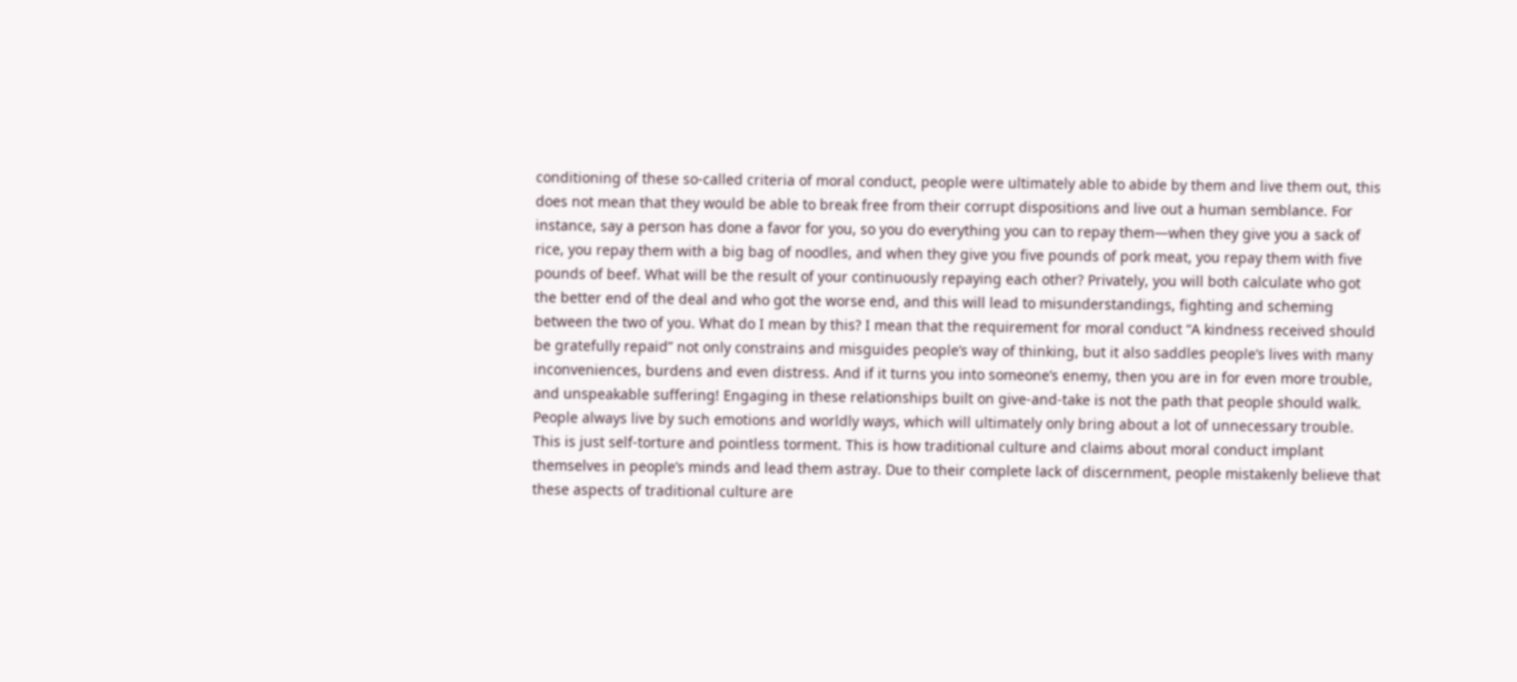conditioning of these so-called criteria of moral conduct, people were ultimately able to abide by them and live them out, this does not mean that they would be able to break free from their corrupt dispositions and live out a human semblance. For instance, say a person has done a favor for you, so you do everything you can to repay them—when they give you a sack of rice, you repay them with a big bag of noodles, and when they give you five pounds of pork meat, you repay them with five pounds of beef. What will be the result of your continuously repaying each other? Privately, you will both calculate who got the better end of the deal and who got the worse end, and this will lead to misunderstandings, fighting and scheming between the two of you. What do I mean by this? I mean that the requirement for moral conduct “A kindness received should be gratefully repaid” not only constrains and misguides people’s way of thinking, but it also saddles people’s lives with many inconveniences, burdens and even distress. And if it turns you into someone’s enemy, then you are in for even more trouble, and unspeakable suffering! Engaging in these relationships built on give-and-take is not the path that people should walk. People always live by such emotions and worldly ways, which will ultimately only bring about a lot of unnecessary trouble. This is just self-torture and pointless torment. This is how traditional culture and claims about moral conduct implant themselves in people’s minds and lead them astray. Due to their complete lack of discernment, people mistakenly believe that these aspects of traditional culture are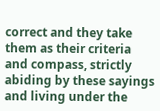correct and they take them as their criteria and compass, strictly abiding by these sayings and living under the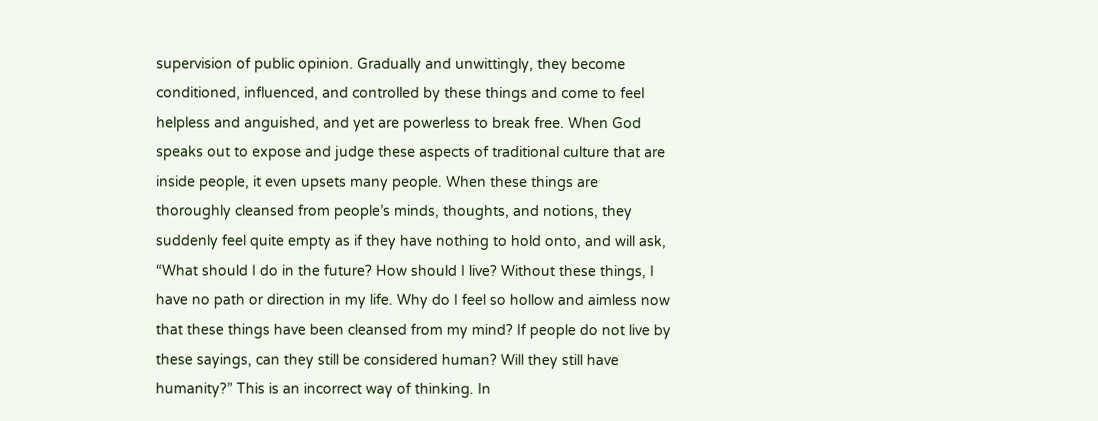supervision of public opinion. Gradually and unwittingly, they become conditioned, influenced, and controlled by these things and come to feel helpless and anguished, and yet are powerless to break free. When God speaks out to expose and judge these aspects of traditional culture that are inside people, it even upsets many people. When these things are thoroughly cleansed from people’s minds, thoughts, and notions, they suddenly feel quite empty as if they have nothing to hold onto, and will ask, “What should I do in the future? How should I live? Without these things, I have no path or direction in my life. Why do I feel so hollow and aimless now that these things have been cleansed from my mind? If people do not live by these sayings, can they still be considered human? Will they still have humanity?” This is an incorrect way of thinking. In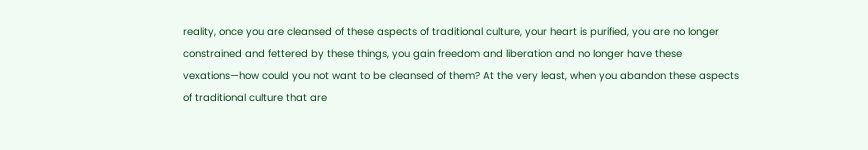reality, once you are cleansed of these aspects of traditional culture, your heart is purified, you are no longer constrained and fettered by these things, you gain freedom and liberation and no longer have these vexations—how could you not want to be cleansed of them? At the very least, when you abandon these aspects of traditional culture that are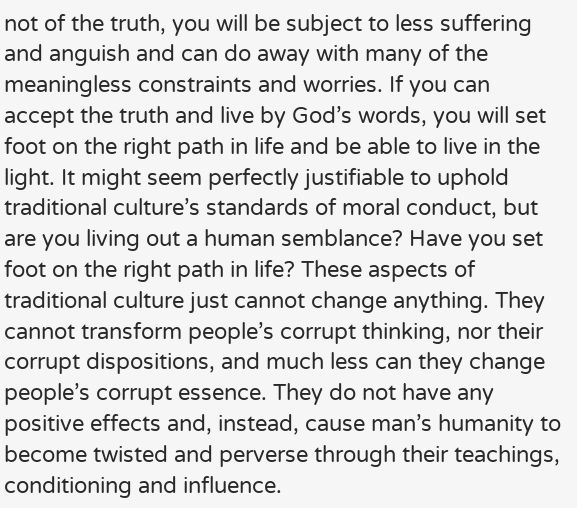not of the truth, you will be subject to less suffering and anguish and can do away with many of the meaningless constraints and worries. If you can accept the truth and live by God’s words, you will set foot on the right path in life and be able to live in the light. It might seem perfectly justifiable to uphold traditional culture’s standards of moral conduct, but are you living out a human semblance? Have you set foot on the right path in life? These aspects of traditional culture just cannot change anything. They cannot transform people’s corrupt thinking, nor their corrupt dispositions, and much less can they change people’s corrupt essence. They do not have any positive effects and, instead, cause man’s humanity to become twisted and perverse through their teachings, conditioning and influence.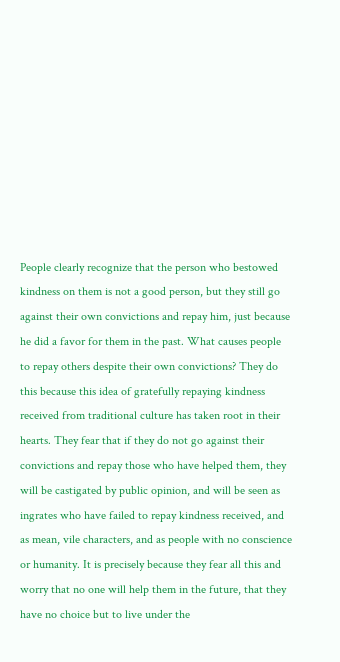People clearly recognize that the person who bestowed kindness on them is not a good person, but they still go against their own convictions and repay him, just because he did a favor for them in the past. What causes people to repay others despite their own convictions? They do this because this idea of gratefully repaying kindness received from traditional culture has taken root in their hearts. They fear that if they do not go against their convictions and repay those who have helped them, they will be castigated by public opinion, and will be seen as ingrates who have failed to repay kindness received, and as mean, vile characters, and as people with no conscience or humanity. It is precisely because they fear all this and worry that no one will help them in the future, that they have no choice but to live under the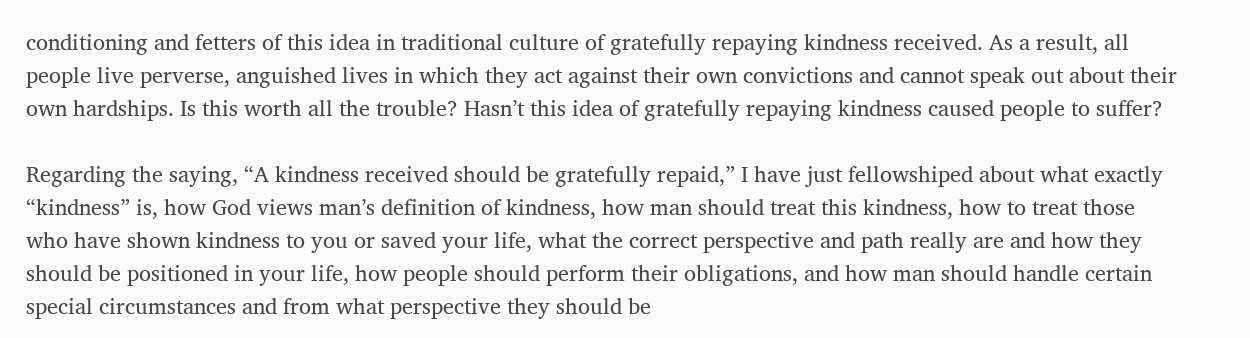conditioning and fetters of this idea in traditional culture of gratefully repaying kindness received. As a result, all people live perverse, anguished lives in which they act against their own convictions and cannot speak out about their own hardships. Is this worth all the trouble? Hasn’t this idea of gratefully repaying kindness caused people to suffer?

Regarding the saying, “A kindness received should be gratefully repaid,” I have just fellowshiped about what exactly “kindness” is, how God views man’s definition of kindness, how man should treat this kindness, how to treat those who have shown kindness to you or saved your life, what the correct perspective and path really are and how they should be positioned in your life, how people should perform their obligations, and how man should handle certain special circumstances and from what perspective they should be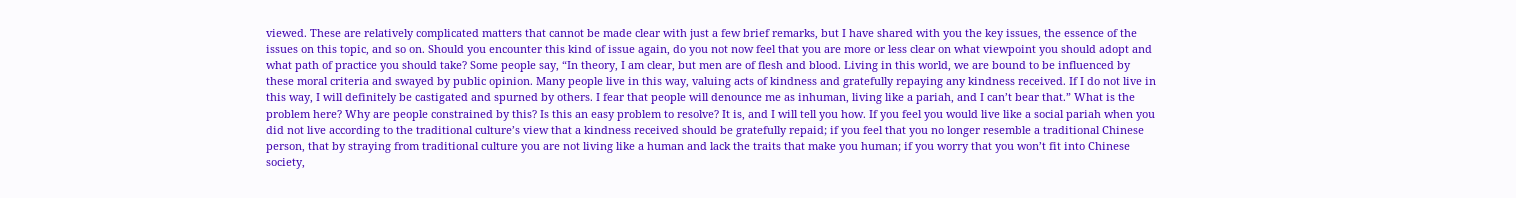viewed. These are relatively complicated matters that cannot be made clear with just a few brief remarks, but I have shared with you the key issues, the essence of the issues on this topic, and so on. Should you encounter this kind of issue again, do you not now feel that you are more or less clear on what viewpoint you should adopt and what path of practice you should take? Some people say, “In theory, I am clear, but men are of flesh and blood. Living in this world, we are bound to be influenced by these moral criteria and swayed by public opinion. Many people live in this way, valuing acts of kindness and gratefully repaying any kindness received. If I do not live in this way, I will definitely be castigated and spurned by others. I fear that people will denounce me as inhuman, living like a pariah, and I can’t bear that.” What is the problem here? Why are people constrained by this? Is this an easy problem to resolve? It is, and I will tell you how. If you feel you would live like a social pariah when you did not live according to the traditional culture’s view that a kindness received should be gratefully repaid; if you feel that you no longer resemble a traditional Chinese person, that by straying from traditional culture you are not living like a human and lack the traits that make you human; if you worry that you won’t fit into Chinese society,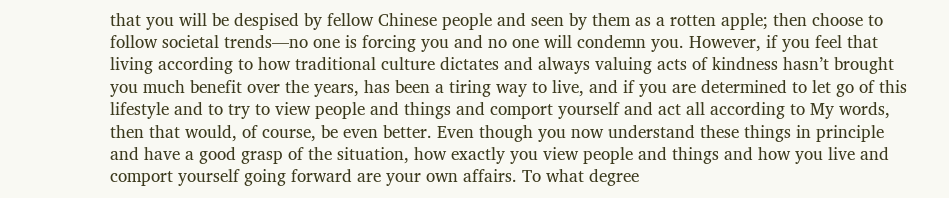that you will be despised by fellow Chinese people and seen by them as a rotten apple; then choose to follow societal trends—no one is forcing you and no one will condemn you. However, if you feel that living according to how traditional culture dictates and always valuing acts of kindness hasn’t brought you much benefit over the years, has been a tiring way to live, and if you are determined to let go of this lifestyle and to try to view people and things and comport yourself and act all according to My words, then that would, of course, be even better. Even though you now understand these things in principle and have a good grasp of the situation, how exactly you view people and things and how you live and comport yourself going forward are your own affairs. To what degree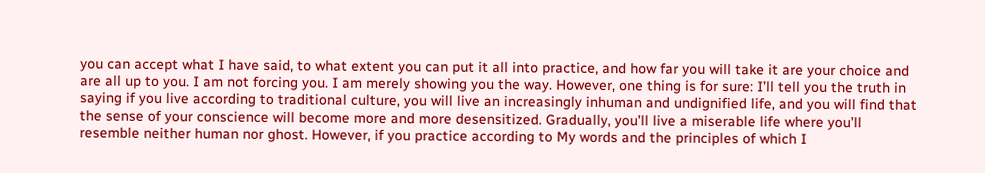you can accept what I have said, to what extent you can put it all into practice, and how far you will take it are your choice and are all up to you. I am not forcing you. I am merely showing you the way. However, one thing is for sure: I’ll tell you the truth in saying if you live according to traditional culture, you will live an increasingly inhuman and undignified life, and you will find that the sense of your conscience will become more and more desensitized. Gradually, you’ll live a miserable life where you’ll resemble neither human nor ghost. However, if you practice according to My words and the principles of which I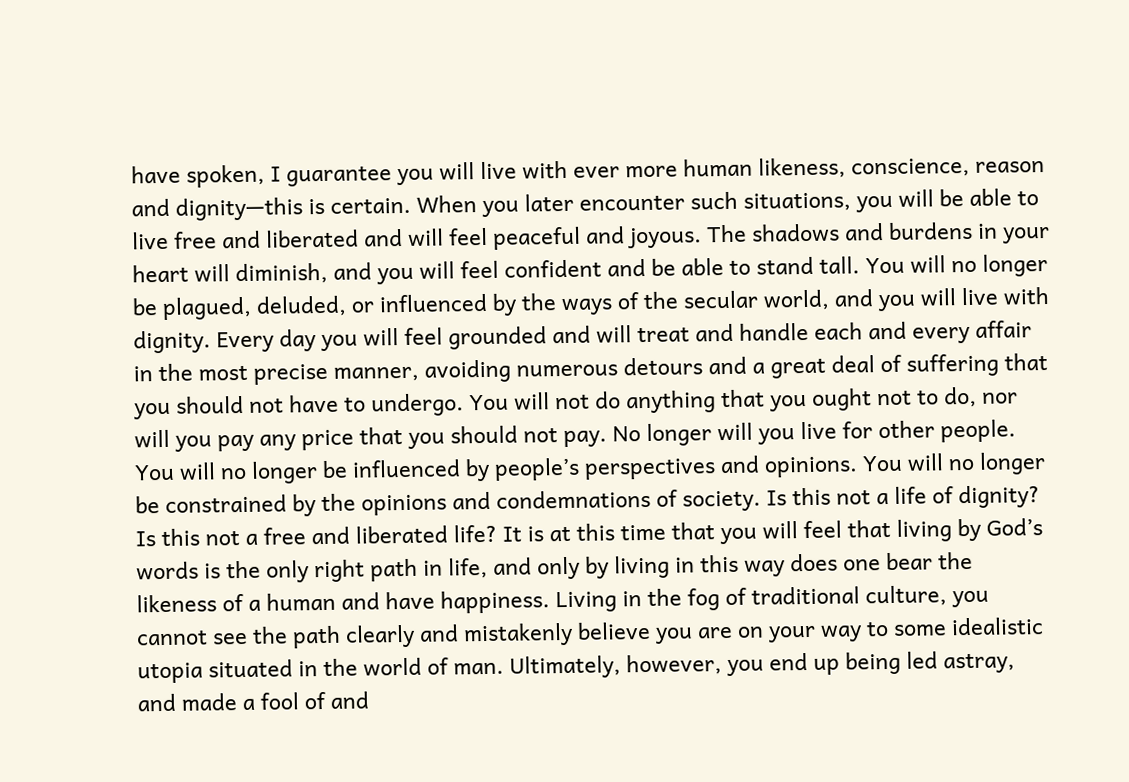have spoken, I guarantee you will live with ever more human likeness, conscience, reason and dignity—this is certain. When you later encounter such situations, you will be able to live free and liberated and will feel peaceful and joyous. The shadows and burdens in your heart will diminish, and you will feel confident and be able to stand tall. You will no longer be plagued, deluded, or influenced by the ways of the secular world, and you will live with dignity. Every day you will feel grounded and will treat and handle each and every affair in the most precise manner, avoiding numerous detours and a great deal of suffering that you should not have to undergo. You will not do anything that you ought not to do, nor will you pay any price that you should not pay. No longer will you live for other people. You will no longer be influenced by people’s perspectives and opinions. You will no longer be constrained by the opinions and condemnations of society. Is this not a life of dignity? Is this not a free and liberated life? It is at this time that you will feel that living by God’s words is the only right path in life, and only by living in this way does one bear the likeness of a human and have happiness. Living in the fog of traditional culture, you cannot see the path clearly and mistakenly believe you are on your way to some idealistic utopia situated in the world of man. Ultimately, however, you end up being led astray, and made a fool of and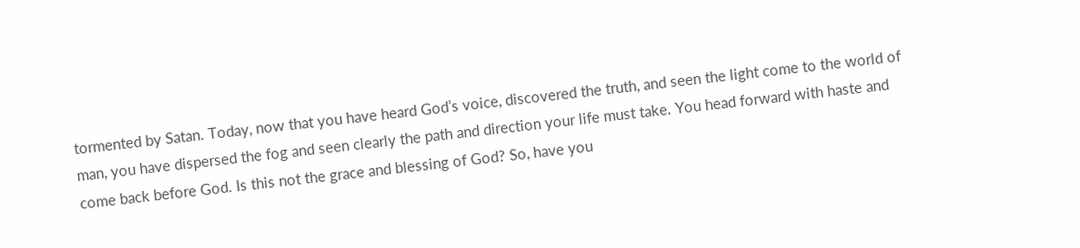tormented by Satan. Today, now that you have heard God’s voice, discovered the truth, and seen the light come to the world of man, you have dispersed the fog and seen clearly the path and direction your life must take. You head forward with haste and come back before God. Is this not the grace and blessing of God? So, have you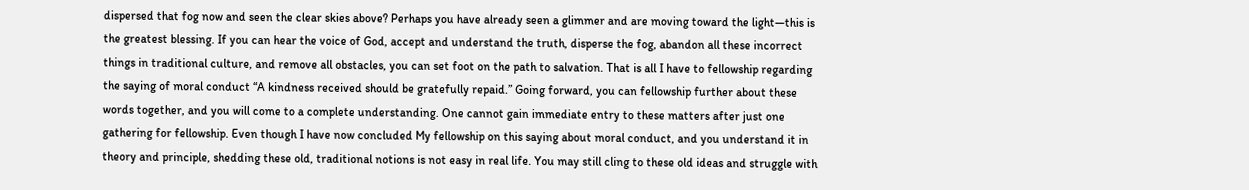dispersed that fog now and seen the clear skies above? Perhaps you have already seen a glimmer and are moving toward the light—this is the greatest blessing. If you can hear the voice of God, accept and understand the truth, disperse the fog, abandon all these incorrect things in traditional culture, and remove all obstacles, you can set foot on the path to salvation. That is all I have to fellowship regarding the saying of moral conduct “A kindness received should be gratefully repaid.” Going forward, you can fellowship further about these words together, and you will come to a complete understanding. One cannot gain immediate entry to these matters after just one gathering for fellowship. Even though I have now concluded My fellowship on this saying about moral conduct, and you understand it in theory and principle, shedding these old, traditional notions is not easy in real life. You may still cling to these old ideas and struggle with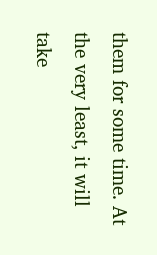them for some time. At the very least, it will take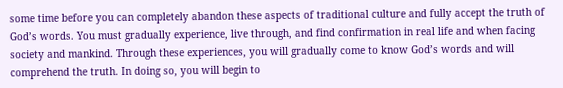some time before you can completely abandon these aspects of traditional culture and fully accept the truth of God’s words. You must gradually experience, live through, and find confirmation in real life and when facing society and mankind. Through these experiences, you will gradually come to know God’s words and will comprehend the truth. In doing so, you will begin to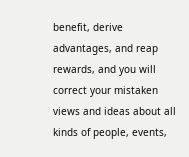benefit, derive advantages, and reap rewards, and you will correct your mistaken views and ideas about all kinds of people, events,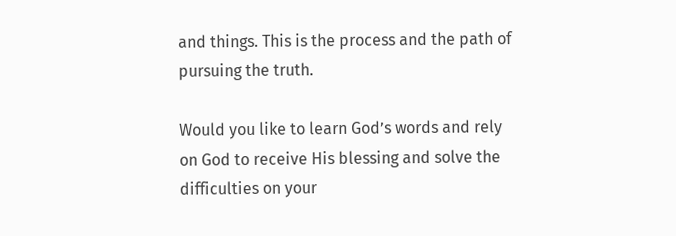and things. This is the process and the path of pursuing the truth.

Would you like to learn God’s words and rely on God to receive His blessing and solve the difficulties on your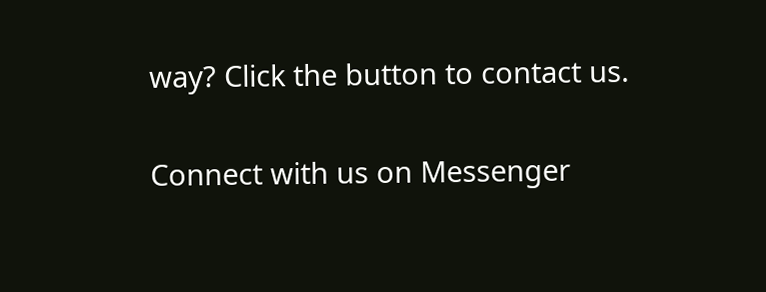way? Click the button to contact us.

Connect with us on Messenger